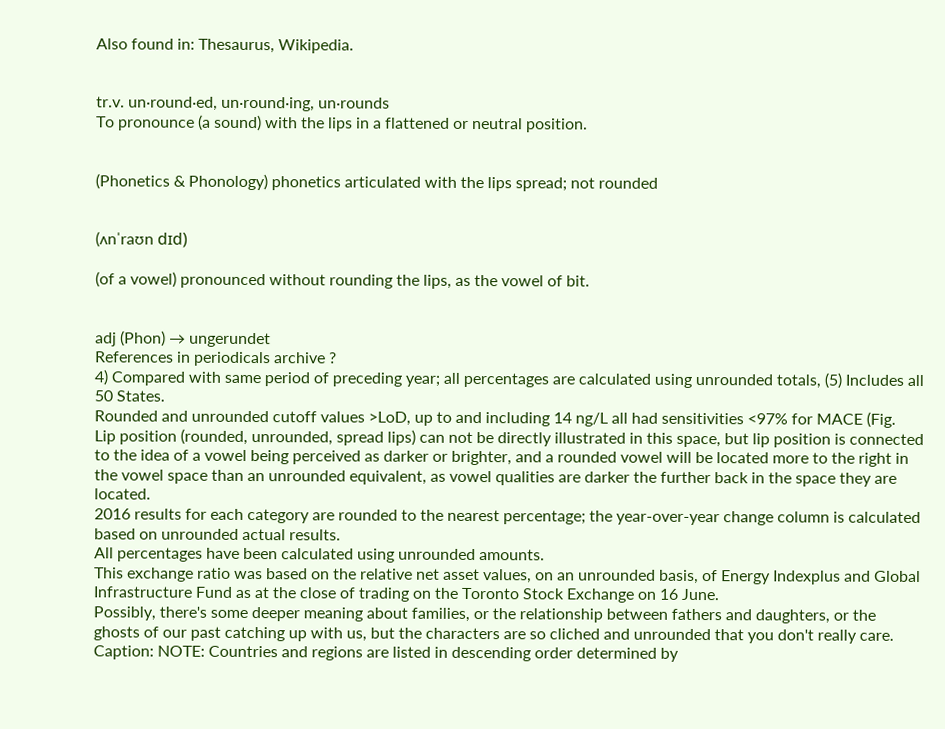Also found in: Thesaurus, Wikipedia.


tr.v. un·round·ed, un·round·ing, un·rounds
To pronounce (a sound) with the lips in a flattened or neutral position.


(Phonetics & Phonology) phonetics articulated with the lips spread; not rounded


(ʌnˈraʊn dɪd)

(of a vowel) pronounced without rounding the lips, as the vowel of bit.


adj (Phon) → ungerundet
References in periodicals archive ?
4) Compared with same period of preceding year; all percentages are calculated using unrounded totals, (5) Includes all 50 States.
Rounded and unrounded cutoff values >LoD, up to and including 14 ng/L all had sensitivities <97% for MACE (Fig.
Lip position (rounded, unrounded, spread lips) can not be directly illustrated in this space, but lip position is connected to the idea of a vowel being perceived as darker or brighter, and a rounded vowel will be located more to the right in the vowel space than an unrounded equivalent, as vowel qualities are darker the further back in the space they are located.
2016 results for each category are rounded to the nearest percentage; the year-over-year change column is calculated based on unrounded actual results.
All percentages have been calculated using unrounded amounts.
This exchange ratio was based on the relative net asset values, on an unrounded basis, of Energy Indexplus and Global Infrastructure Fund as at the close of trading on the Toronto Stock Exchange on 16 June.
Possibly, there's some deeper meaning about families, or the relationship between fathers and daughters, or the ghosts of our past catching up with us, but the characters are so cliched and unrounded that you don't really care.
Caption: NOTE: Countries and regions are listed in descending order determined by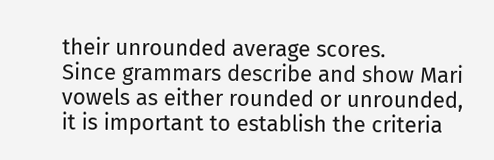their unrounded average scores.
Since grammars describe and show Mari vowels as either rounded or unrounded, it is important to establish the criteria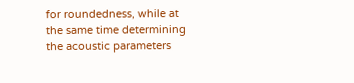for roundedness, while at the same time determining the acoustic parameters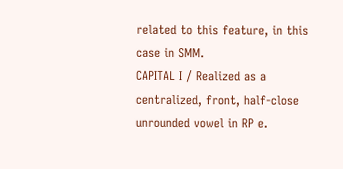related to this feature, in this case in SMM.
CAPITAL I / Realized as a centralized, front, half-close unrounded vowel in RP e.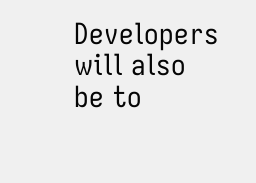Developers will also be to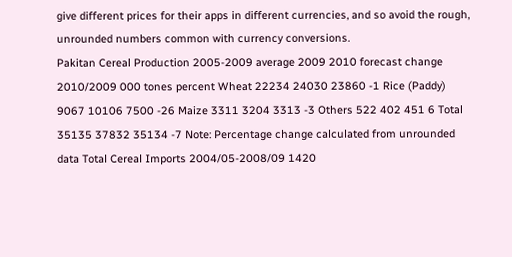give different prices for their apps in different currencies, and so avoid the rough, unrounded numbers common with currency conversions.
Pakitan Cereal Production 2005-2009 average 2009 2010 forecast change 2010/2009 000 tones percent Wheat 22234 24030 23860 -1 Rice (Paddy) 9067 10106 7500 -26 Maize 3311 3204 3313 -3 Others 522 402 451 6 Total 35135 37832 35134 -7 Note: Percentage change calculated from unrounded data Total Cereal Imports 2004/05-2008/09 1420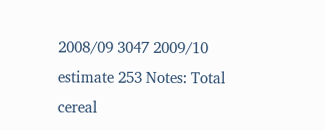2008/09 3047 2009/10 estimate 253 Notes: Total cereal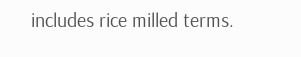includes rice milled terms.